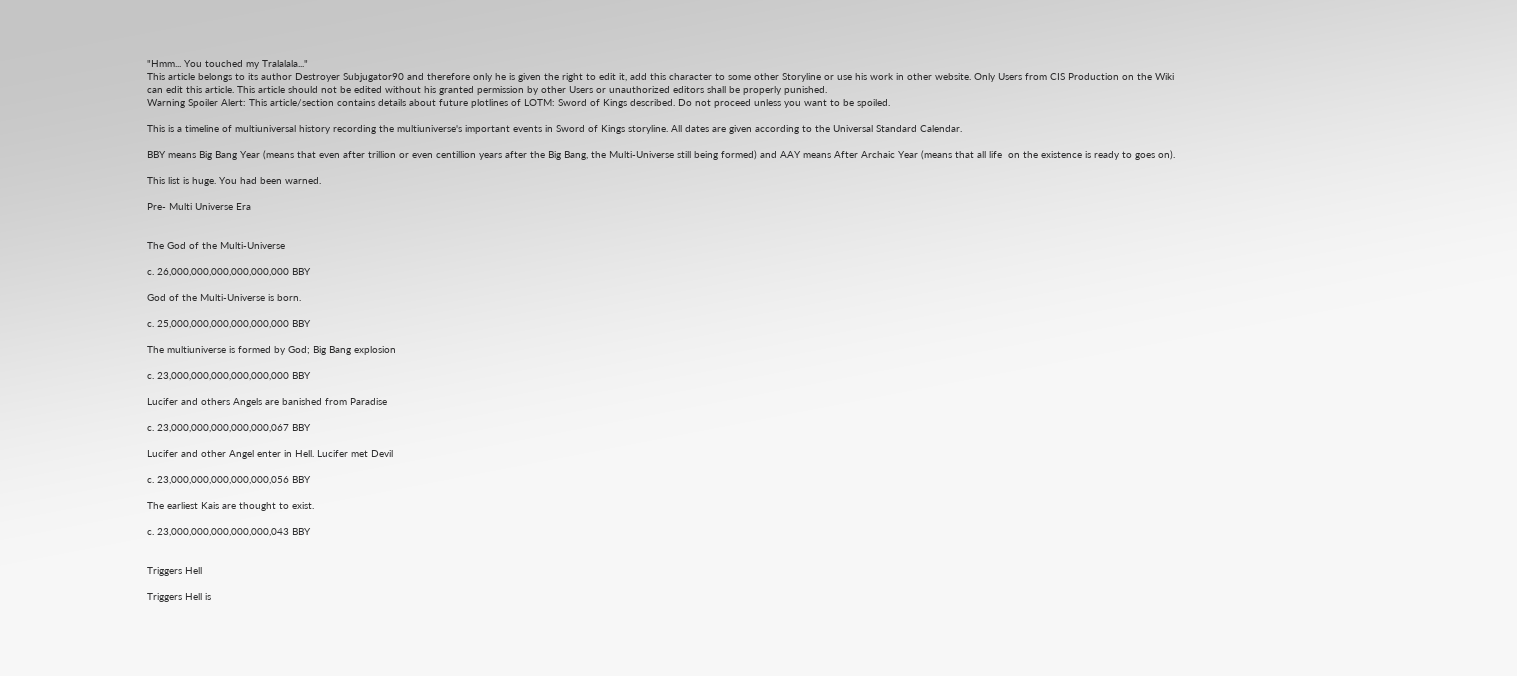"Hmm... You touched my Tralalala..."
This article belongs to its author Destroyer Subjugator90 and therefore only he is given the right to edit it, add this character to some other Storyline or use his work in other website. Only Users from CIS Production on the Wiki can edit this article. This article should not be edited without his granted permission by other Users or unauthorized editors shall be properly punished.
Warning Spoiler Alert: This article/section contains details about future plotlines of LOTM: Sword of Kings described. Do not proceed unless you want to be spoiled.

This is a timeline of multiuniversal history recording the multiuniverse's important events in Sword of Kings storyline. All dates are given according to the Universal Standard Calendar.

BBY means Big Bang Year (means that even after trillion or even centillion years after the Big Bang, the Multi-Universe still being formed) and AAY means After Archaic Year (means that all life  on the existence is ready to goes on).

This list is huge. You had been warned.

Pre- Multi Universe Era


The God of the Multi-Universe

c. 26,000,000,000,000,000,000 BBY

God of the Multi-Universe is born.

c. 25,000,000,000,000,000,000 BBY

The multiuniverse is formed by God; Big Bang explosion

c. 23,000,000,000,000,000,000 BBY

Lucifer and others Angels are banished from Paradise

c. 23,000,000,000,000,000,067 BBY

Lucifer and other Angel enter in Hell. Lucifer met Devil

c. 23,000,000,000,000,000,056 BBY

The earliest Kais are thought to exist.

c. 23,000,000,000,000,000,043 BBY


Triggers Hell

Triggers Hell is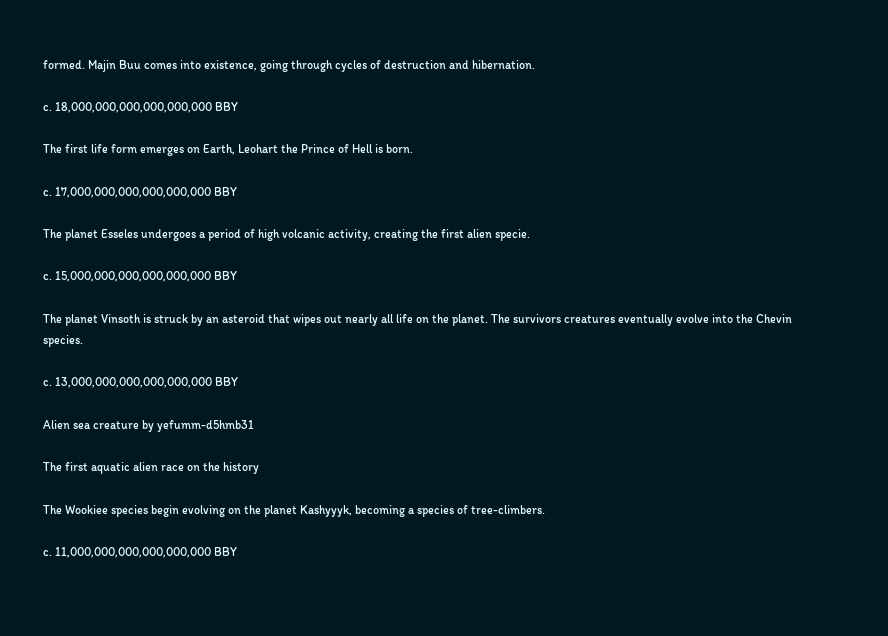formed. Majin Buu comes into existence, going through cycles of destruction and hibernation.

c. 18,000,000,000,000,000,000 BBY

The first life form emerges on Earth, Leohart the Prince of Hell is born.

c. 17,000,000,000,000,000,000 BBY

The planet Esseles undergoes a period of high volcanic activity, creating the first alien specie.

c. 15,000,000,000,000,000,000 BBY

The planet Vinsoth is struck by an asteroid that wipes out nearly all life on the planet. The survivors creatures eventually evolve into the Chevin species.

c. 13,000,000,000,000,000,000 BBY

Alien sea creature by yefumm-d5hmb31

The first aquatic alien race on the history

The Wookiee species begin evolving on the planet Kashyyyk, becoming a species of tree-climbers.

c. 11,000,000,000,000,000,000 BBY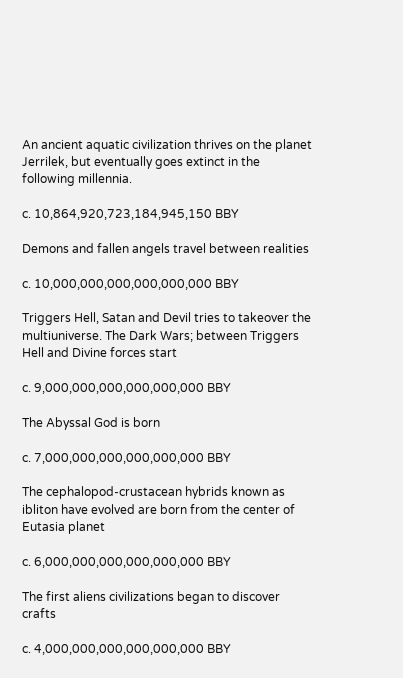An ancient aquatic civilization thrives on the planet Jerrilek, but eventually goes extinct in the following millennia.

c. 10,864,920,723,184,945,150 BBY

Demons and fallen angels travel between realities

c. 10,000,000,000,000,000,000 BBY

Triggers Hell, Satan and Devil tries to takeover the multiuniverse. The Dark Wars; between Triggers Hell and Divine forces start

c. 9,000,000,000,000,000,000 BBY

The Abyssal God is born

c. 7,000,000,000,000,000,000 BBY

The cephalopod-crustacean hybrids known as ibliton have evolved are born from the center of Eutasia planet

c. 6,000,000,000,000,000,000 BBY

The first aliens civilizations began to discover crafts

c. 4,000,000,000,000,000,000 BBY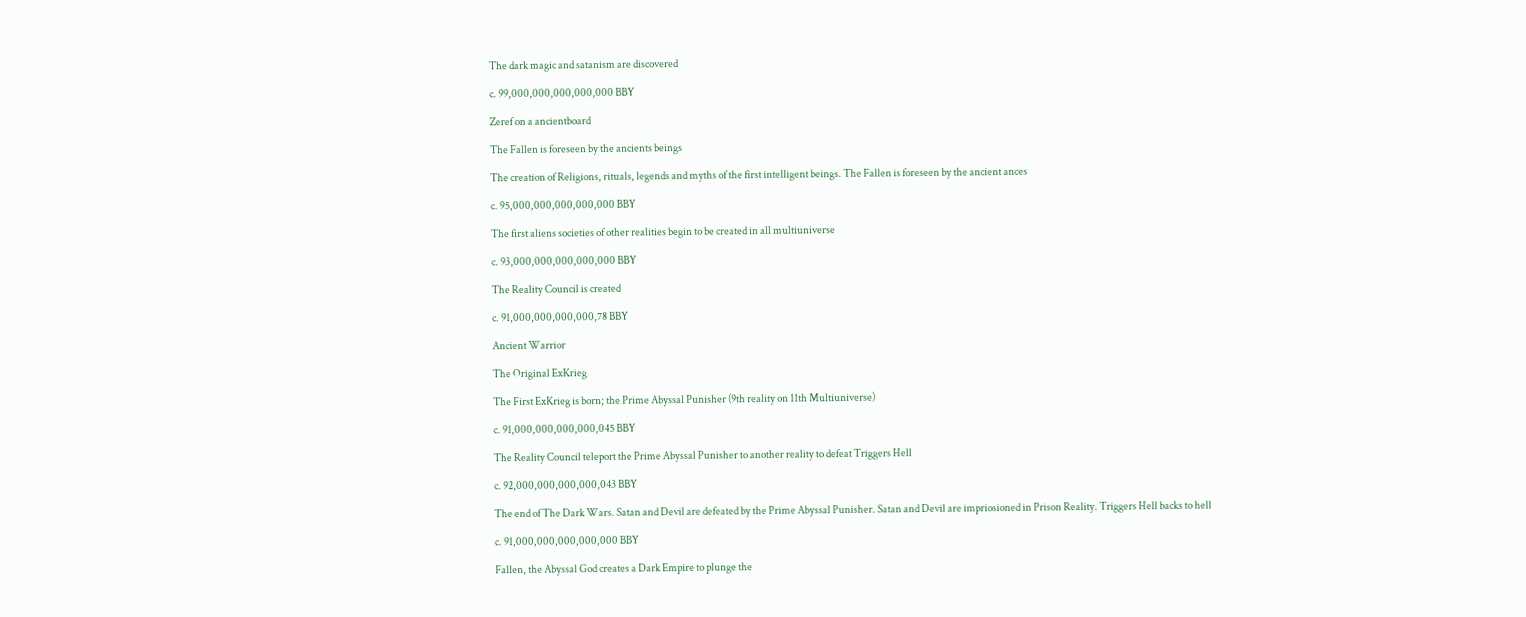The dark magic and satanism are discovered

c. 99,000,000,000,000,000 BBY

Zeref on a ancientboard

The Fallen is foreseen by the ancients beings

The creation of Religions, rituals, legends and myths of the first intelligent beings. The Fallen is foreseen by the ancient ances

c. 95,000,000,000,000,000 BBY

The first aliens societies of other realities begin to be created in all multiuniverse

c. 93,000,000,000,000,000 BBY

The Reality Council is created

c. 91,000,000,000,000,78 BBY

Ancient Warrior

The Original ExKrieg

The First ExKrieg is born; the Prime Abyssal Punisher (9th reality on 11th Multiuniverse)

c. 91,000,000,000,000,045 BBY

The Reality Council teleport the Prime Abyssal Punisher to another reality to defeat Triggers Hell

c. 92,000,000,000,000,043 BBY

The end of The Dark Wars. Satan and Devil are defeated by the Prime Abyssal Punisher. Satan and Devil are impriosioned in Prison Reality. Triggers Hell backs to hell

c. 91,000,000,000,000,000 BBY

Fallen, the Abyssal God creates a Dark Empire to plunge the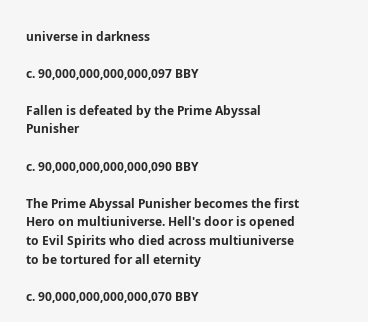universe in darkness

c. 90,000,000,000,000,097 BBY

Fallen is defeated by the Prime Abyssal Punisher

c. 90,000,000,000,000,090 BBY

The Prime Abyssal Punisher becomes the first Hero on multiuniverse. Hell's door is opened to Evil Spirits who died across multiuniverse to be tortured for all eternity

c. 90,000,000,000,000,070 BBY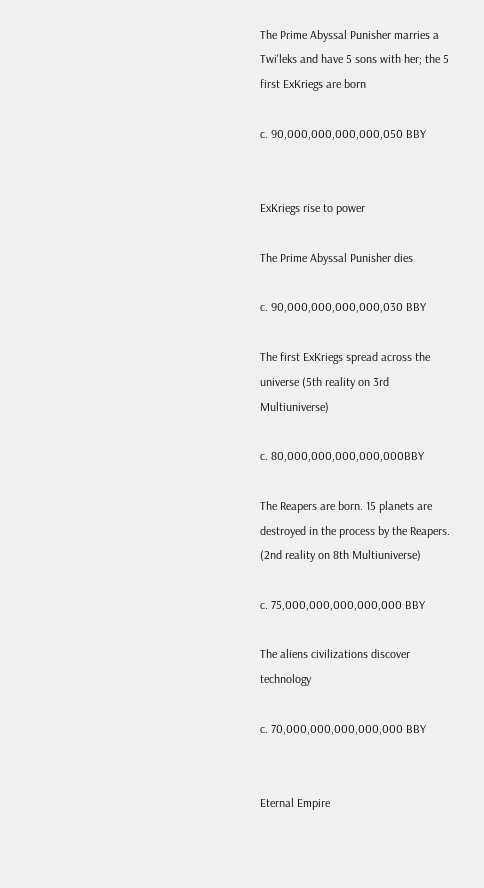The Prime Abyssal Punisher marries a Twi'leks and have 5 sons with her; the 5 first ExKriegs are born

c. 90,000,000,000,000,050 BBY


ExKriegs rise to power

The Prime Abyssal Punisher dies

c. 90,000,000,000,000,030 BBY

The first ExKriegs spread across the universe (5th reality on 3rd Multiuniverse)

c. 80,000,000,000,000,000BBY

The Reapers are born. 15 planets are destroyed in the process by the Reapers. (2nd reality on 8th Multiuniverse)

c. 75,000,000,000,000,000 BBY

The aliens civilizations discover technology

c. 70,000,000,000,000,000 BBY


Eternal Empire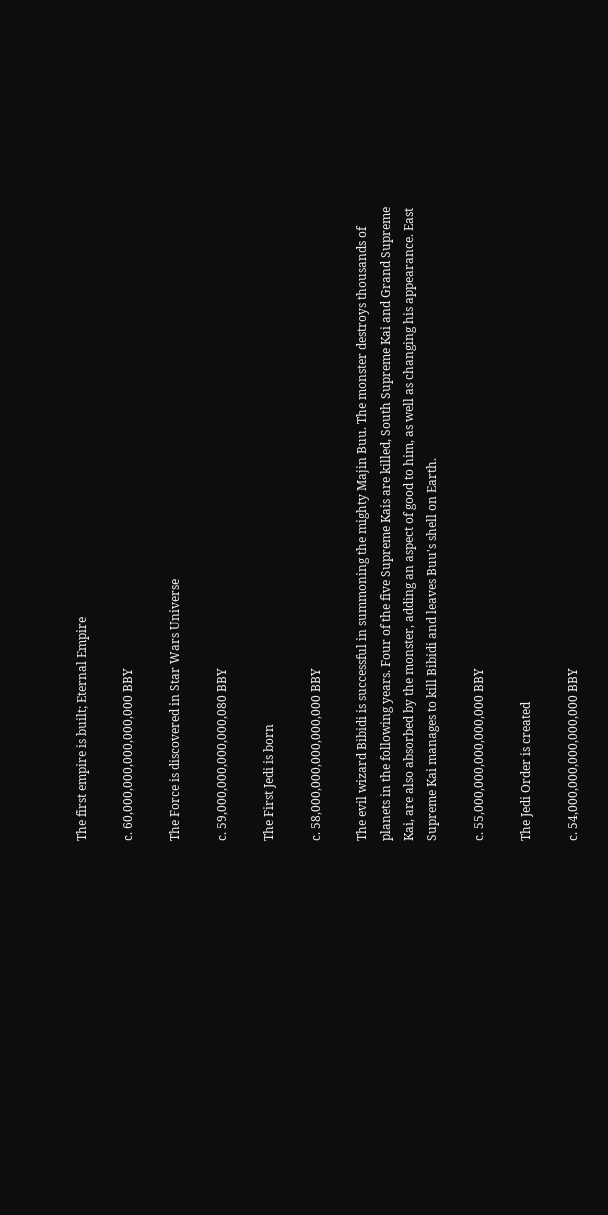The first empire is built; Eternal Empire

c. 60,000,000,000,000,000 BBY

The Force is discovered in Star Wars Universe

c. 59,000,000,000,000,080 BBY

The First Jedi is born

c. 58,000,000,000,000,000 BBY

The evil wizard Bibidi is successful in summoning the mighty Majin Buu. The monster destroys thousands of planets in the following years. Four of the five Supreme Kais are killed, South Supreme Kai and Grand Supreme Kai, are also absorbed by the monster, adding an aspect of good to him, as well as changing his appearance. East Supreme Kai manages to kill Bibidi and leaves Buu's shell on Earth.

c. 55,000,000,000,000,000 BBY

The Jedi Order is created

c. 54,000,000,000,000,000 BBY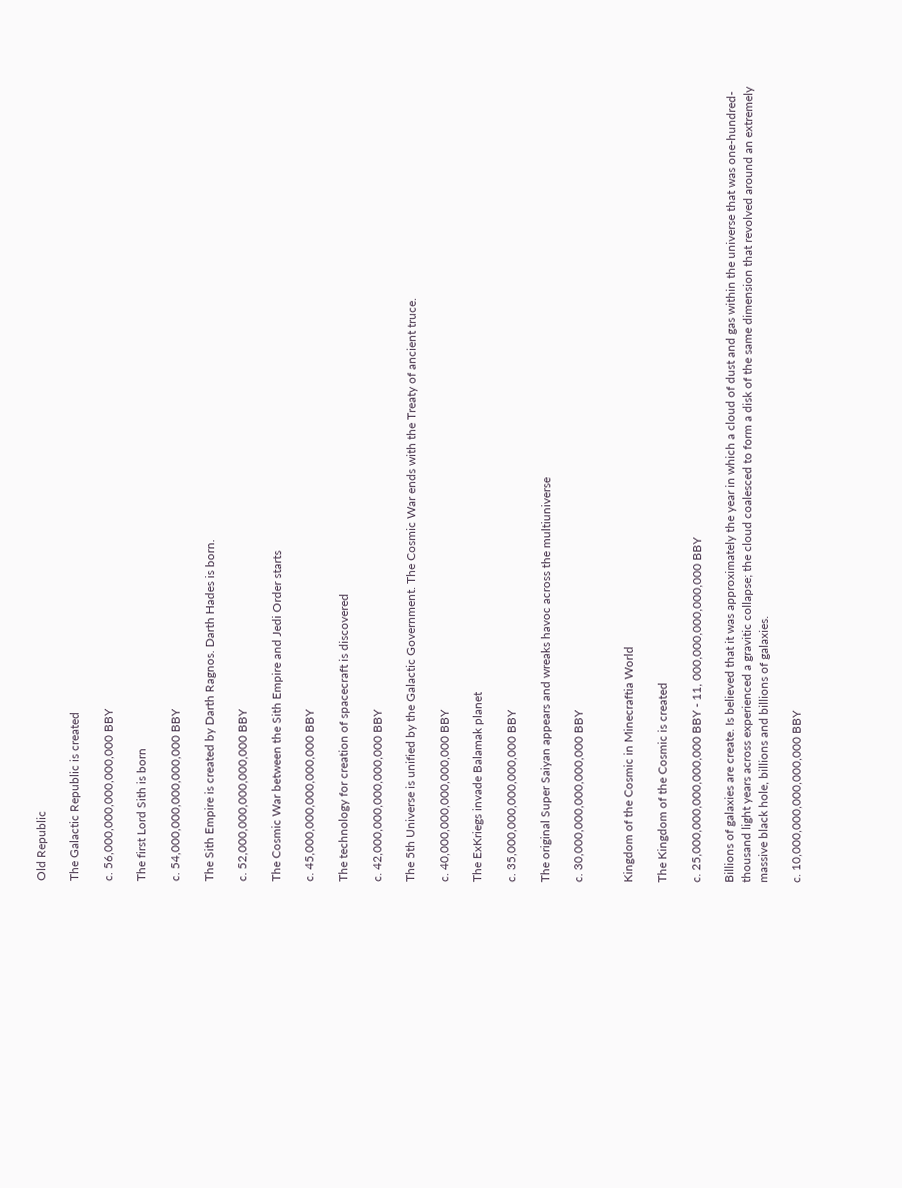Old Republic

The Galactic Republic is created

c. 56,000,000,000,000,000 BBY

The first Lord Sith is born

c. 54,000,000,000,000,000 BBY

The Sith Empire is created by Darth Ragnos. Darth Hades is born.

c. 52,000,000,000,000,000 BBY

The Cosmic War between the Sith Empire and Jedi Order starts

c. 45,000,000,000,000,000 BBY

The technology for creation of spacecraft is discovered

c. 42,000,000,000,000,000 BBY

The 5th Universe is unified by the Galactic Government. The Cosmic War ends with the Treaty of ancient truce.

c. 40,000,000,000,000,000 BBY

The ExKriegs invade Balamak planet

c. 35,000,000,000,000,000 BBY

The original Super Saiyan appears and wreaks havoc across the multiuniverse

c. 30,000,000,000,000,000 BBY


Kingdom of the Cosmic in Minecraftia World

The Kingdom of the Cosmic is created

c. 25,000,000,000,000,000 BBY - 11, 000,000,000,000,000 BBY

Billions of galaxies are create. Is believed that it was approximately the year in which a cloud of dust and gas within the universe that was one-hundred-thousand light years across experienced a gravitic collapse; the cloud coalesced to form a disk of the same dimension that revolved around an extremely massive black hole, billions and billions of galaxies.

c. 10,000,000,000,000,000 BBY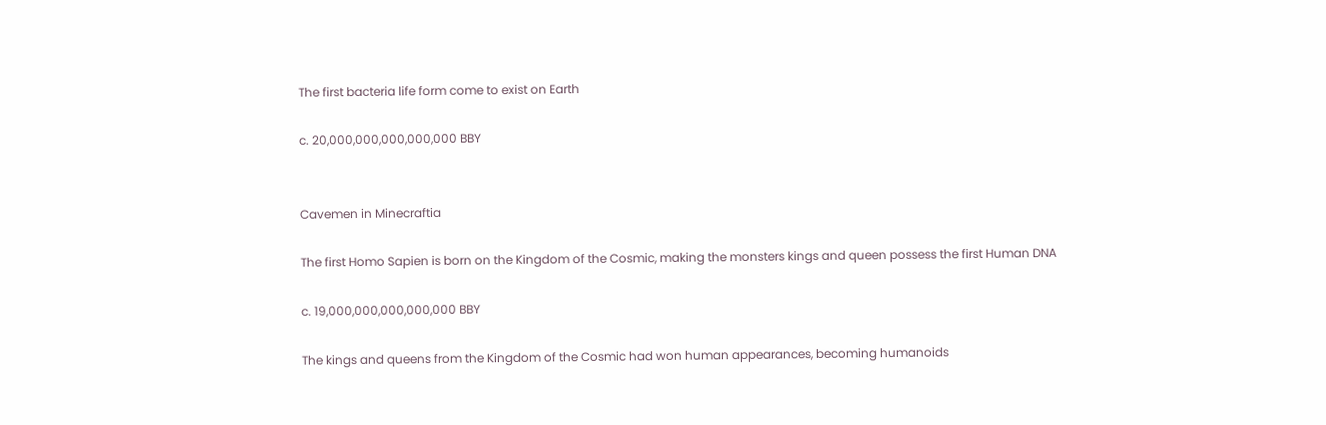The first bacteria life form come to exist on Earth

c. 20,000,000,000,000,000 BBY


Cavemen in Minecraftia

The first Homo Sapien is born on the Kingdom of the Cosmic, making the monsters kings and queen possess the first Human DNA

c. 19,000,000,000,000,000 BBY

The kings and queens from the Kingdom of the Cosmic had won human appearances, becoming humanoids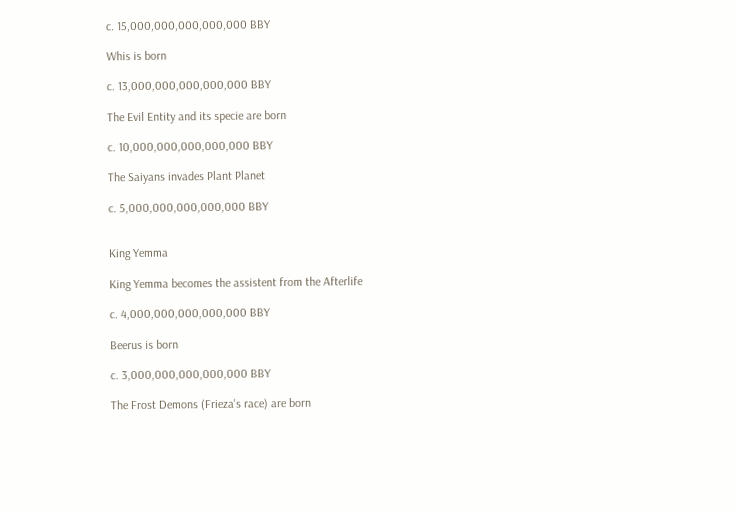c. 15,000,000,000,000,000 BBY

Whis is born

c. 13,000,000,000,000,000 BBY

The Evil Entity and its specie are born

c. 10,000,000,000,000,000 BBY

The Saiyans invades Plant Planet

c. 5,000,000,000,000,000 BBY


King Yemma

King Yemma becomes the assistent from the Afterlife

c. 4,000,000,000,000,000 BBY

Beerus is born

c. 3,000,000,000,000,000 BBY

The Frost Demons (Frieza's race) are born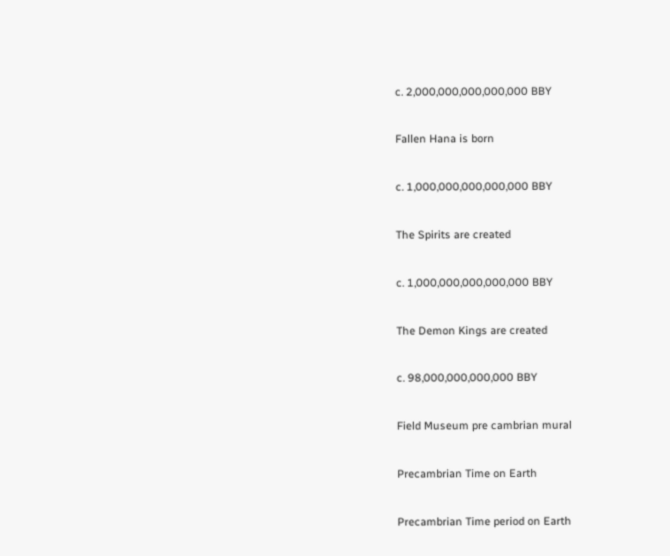c. 2,000,000,000,000,000 BBY

Fallen Hana is born

c. 1,000,000,000,000,000 BBY

The Spirits are created

c. 1,000,000,000,000,000 BBY

The Demon Kings are created

c. 98,000,000,000,000 BBY

Field Museum pre cambrian mural

Precambrian Time on Earth

Precambrian Time period on Earth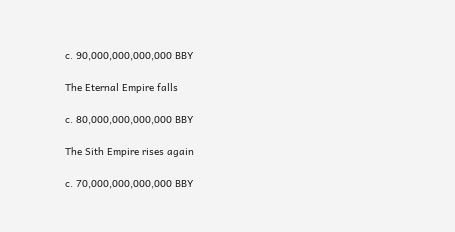c. 90,000,000,000,000 BBY

The Eternal Empire falls

c. 80,000,000,000,000 BBY

The Sith Empire rises again

c. 70,000,000,000,000 BBY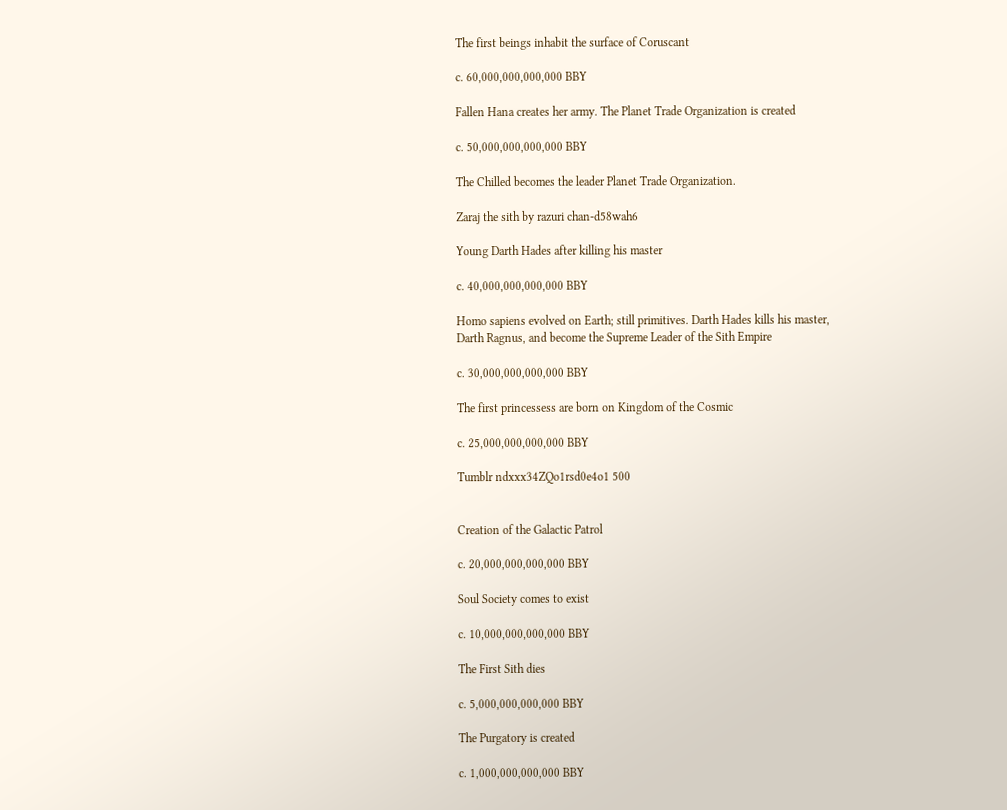The first beings inhabit the surface of Coruscant

c. 60,000,000,000,000 BBY

Fallen Hana creates her army. The Planet Trade Organization is created

c. 50,000,000,000,000 BBY

The Chilled becomes the leader Planet Trade Organization.

Zaraj the sith by razuri chan-d58wah6

Young Darth Hades after killing his master

c. 40,000,000,000,000 BBY

Homo sapiens evolved on Earth; still primitives. Darth Hades kills his master, Darth Ragnus, and become the Supreme Leader of the Sith Empire

c. 30,000,000,000,000 BBY

The first princessess are born on Kingdom of the Cosmic

c. 25,000,000,000,000 BBY

Tumblr ndxxx34ZQo1rsd0e4o1 500


Creation of the Galactic Patrol

c. 20,000,000,000,000 BBY

Soul Society comes to exist

c. 10,000,000,000,000 BBY

The First Sith dies

c. 5,000,000,000,000 BBY

The Purgatory is created

c. 1,000,000,000,000 BBY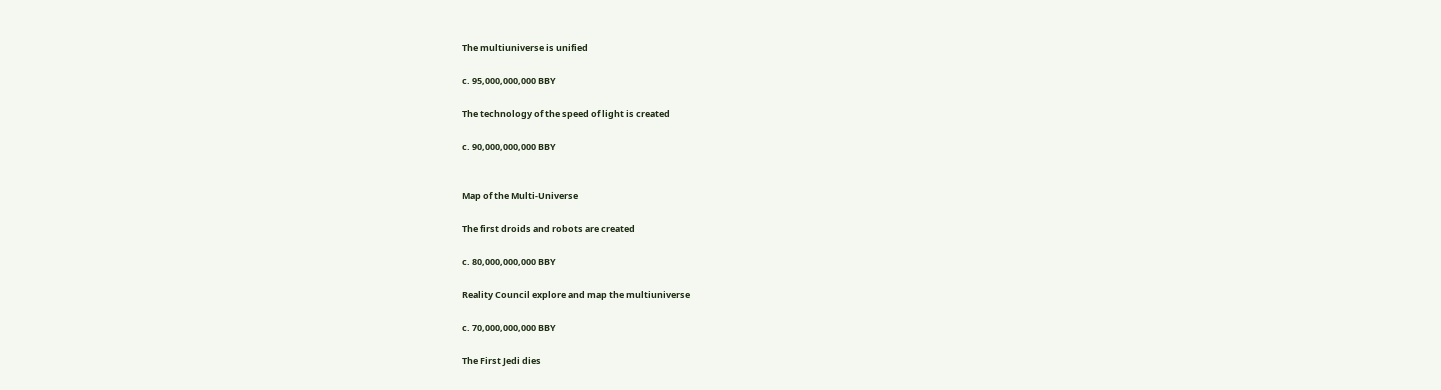The multiuniverse is unified

c. 95,000,000,000 BBY

The technology of the speed of light is created

c. 90,000,000,000 BBY


Map of the Multi-Universe

The first droids and robots are created

c. 80,000,000,000 BBY

Reality Council explore and map the multiuniverse

c. 70,000,000,000 BBY

The First Jedi dies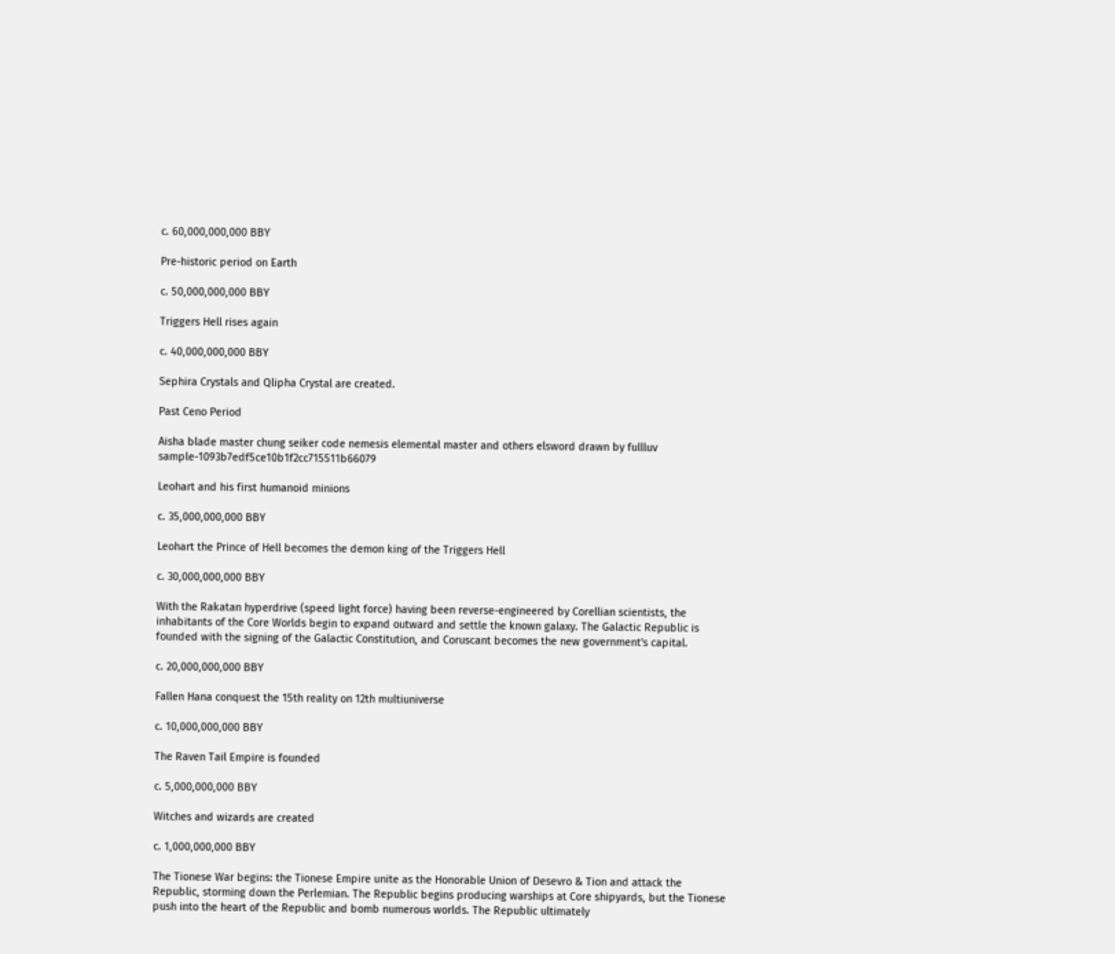c. 60,000,000,000 BBY

Pre-historic period on Earth

c. 50,000,000,000 BBY

Triggers Hell rises again

c. 40,000,000,000 BBY

Sephira Crystals and Qlipha Crystal are created.

Past Ceno Period

Aisha blade master chung seiker code nemesis elemental master and others elsword drawn by fullluv sample-1093b7edf5ce10b1f2cc715511b66079

Leohart and his first humanoid minions

c. 35,000,000,000 BBY

Leohart the Prince of Hell becomes the demon king of the Triggers Hell

c. 30,000,000,000 BBY

With the Rakatan hyperdrive (speed light force) having been reverse-engineered by Corellian scientists, the inhabitants of the Core Worlds begin to expand outward and settle the known galaxy. The Galactic Republic is founded with the signing of the Galactic Constitution, and Coruscant becomes the new government's capital.

c. 20,000,000,000 BBY

Fallen Hana conquest the 15th reality on 12th multiuniverse

c. 10,000,000,000 BBY

The Raven Tail Empire is founded

c. 5,000,000,000 BBY

Witches and wizards are created

c. 1,000,000,000 BBY

The Tionese War begins: the Tionese Empire unite as the Honorable Union of Desevro & Tion and attack the Republic, storming down the Perlemian. The Republic begins producing warships at Core shipyards, but the Tionese push into the heart of the Republic and bomb numerous worlds. The Republic ultimately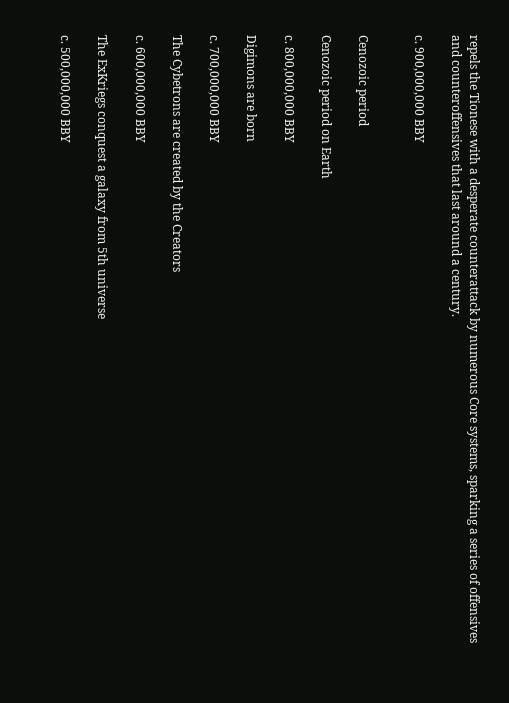repels the Tionese with a desperate counterattack by numerous Core systems, sparking a series of offensives and counteroffensives that last around a century.

c. 900,000,000 BBY


Cenozoic period

Cenozoic period on Earth

c. 800,000,000 BBY

Digimons are born

c. 700,000,000 BBY

The Cybetrons are created by the Creators

c. 600,000,000 BBY

The ExKriegs conquest a galaxy from 5th universe

c. 500,000,000 BBY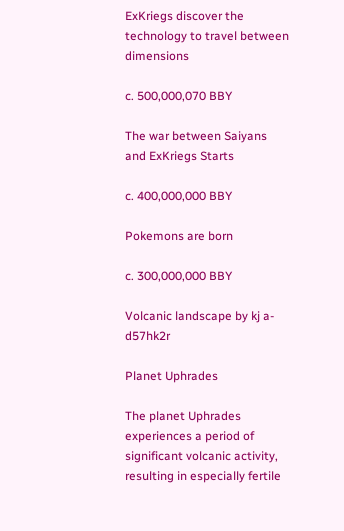ExKriegs discover the technology to travel between dimensions

c. 500,000,070 BBY

The war between Saiyans and ExKriegs Starts

c. 400,000,000 BBY

Pokemons are born

c. 300,000,000 BBY

Volcanic landscape by kj a-d57hk2r

Planet Uphrades

The planet Uphrades experiences a period of significant volcanic activity, resulting in especially fertile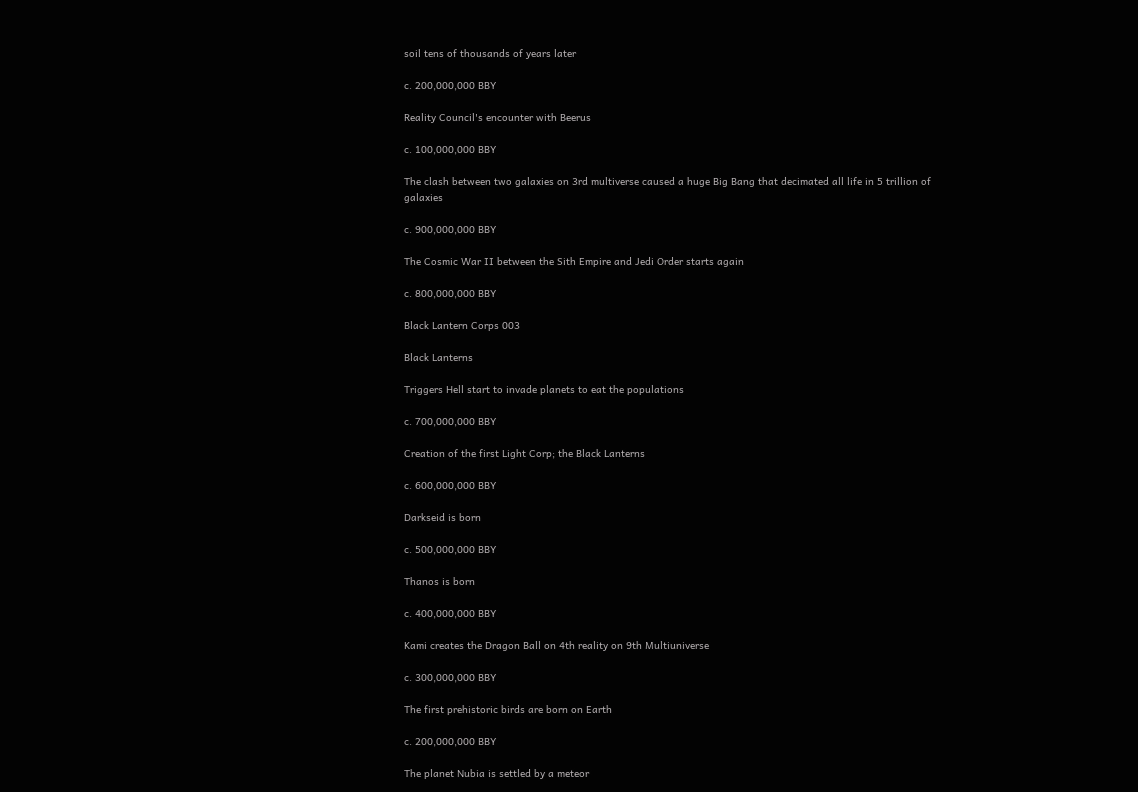soil tens of thousands of years later

c. 200,000,000 BBY

Reality Council's encounter with Beerus

c. 100,000,000 BBY

The clash between two galaxies on 3rd multiverse caused a huge Big Bang that decimated all life in 5 trillion of galaxies

c. 900,000,000 BBY

The Cosmic War II between the Sith Empire and Jedi Order starts again

c. 800,000,000 BBY

Black Lantern Corps 003

Black Lanterns

Triggers Hell start to invade planets to eat the populations

c. 700,000,000 BBY

Creation of the first Light Corp; the Black Lanterns

c. 600,000,000 BBY

Darkseid is born

c. 500,000,000 BBY

Thanos is born

c. 400,000,000 BBY

Kami creates the Dragon Ball on 4th reality on 9th Multiuniverse

c. 300,000,000 BBY

The first prehistoric birds are born on Earth

c. 200,000,000 BBY

The planet Nubia is settled by a meteor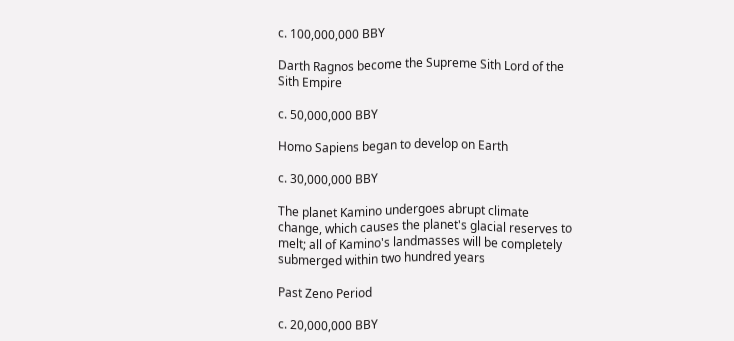c. 100,000,000 BBY

Darth Ragnos become the Supreme Sith Lord of the Sith Empire

c. 50,000,000 BBY

Homo Sapiens began to develop on Earth

c. 30,000,000 BBY

The planet Kamino undergoes abrupt climate change, which causes the planet's glacial reserves to melt; all of Kamino's landmasses will be completely submerged within two hundred years

Past Zeno Period

c. 20,000,000 BBY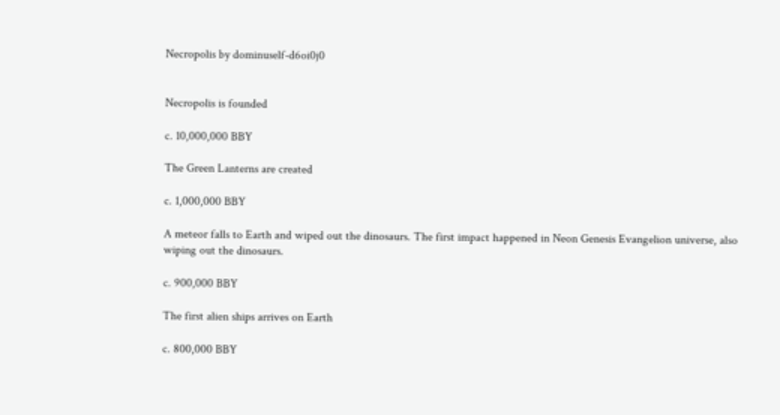Necropolis by dominuself-d6oi0j0


Necropolis is founded

c. 10,000,000 BBY

The Green Lanterns are created

c. 1,000,000 BBY

A meteor falls to Earth and wiped out the dinosaurs. The first impact happened in Neon Genesis Evangelion universe, also wiping out the dinosaurs.

c. 900,000 BBY

The first alien ships arrives on Earth

c. 800,000 BBY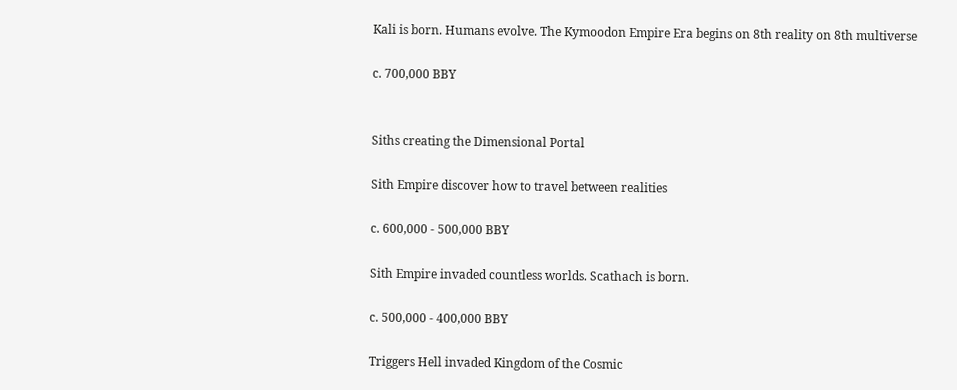Kali is born. Humans evolve. The Kymoodon Empire Era begins on 8th reality on 8th multiverse

c. 700,000 BBY


Siths creating the Dimensional Portal

Sith Empire discover how to travel between realities

c. 600,000 - 500,000 BBY

Sith Empire invaded countless worlds. Scathach is born.

c. 500,000 - 400,000 BBY

Triggers Hell invaded Kingdom of the Cosmic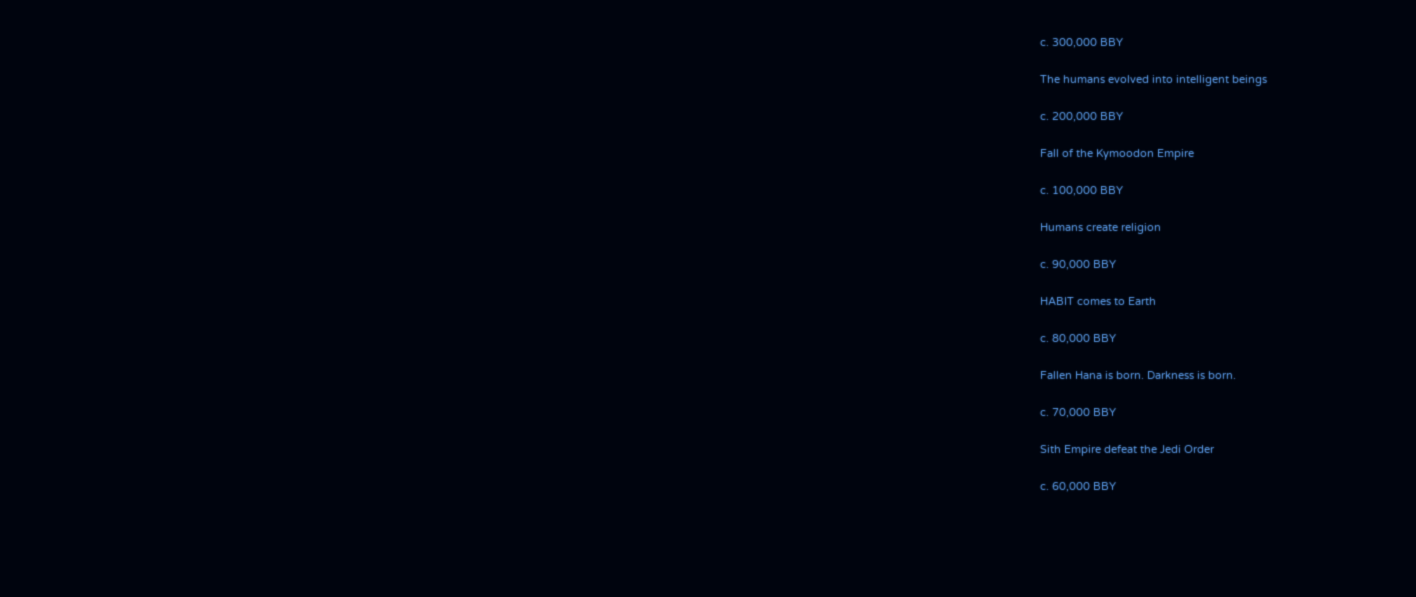c. 300,000 BBY

The humans evolved into intelligent beings

c. 200,000 BBY

Fall of the Kymoodon Empire

c. 100,000 BBY

Humans create religion

c. 90,000 BBY

HABIT comes to Earth

c. 80,000 BBY

Fallen Hana is born. Darkness is born.

c. 70,000 BBY

Sith Empire defeat the Jedi Order

c. 60,000 BBY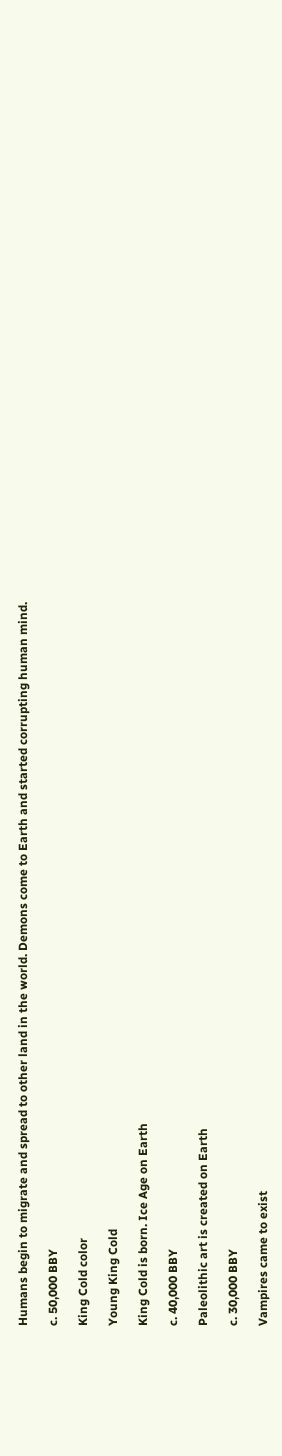Humans begin to migrate and spread to other land in the world. Demons come to Earth and started corrupting human mind.

c. 50,000 BBY

King Cold color

Young King Cold

King Cold is born. Ice Age on Earth

c. 40,000 BBY

Paleolithic art is created on Earth

c. 30,000 BBY

Vampires came to exist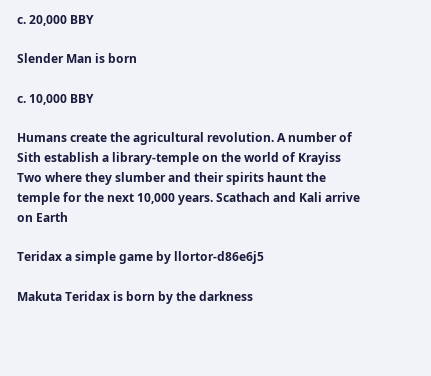c. 20,000 BBY

Slender Man is born

c. 10,000 BBY

Humans create the agricultural revolution. A number of Sith establish a library-temple on the world of Krayiss Two where they slumber and their spirits haunt the temple for the next 10,000 years. Scathach and Kali arrive on Earth

Teridax a simple game by llortor-d86e6j5

Makuta Teridax is born by the darkness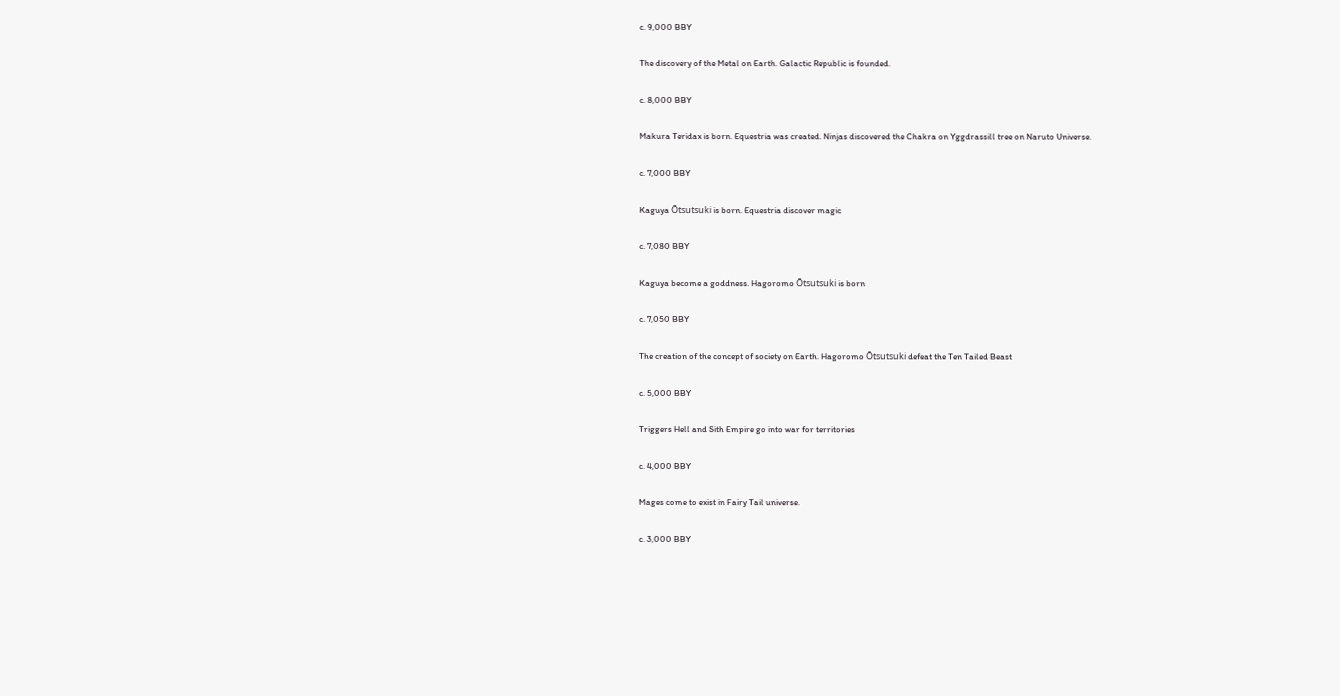c. 9,000 BBY

The discovery of the Metal on Earth. Galactic Republic is founded.

c. 8,000 BBY

Makura Teridax is born. Equestria was created. Ninjas discovered the Chakra on Yggdrassill tree on Naruto Universe.

c. 7,000 BBY

Kaguya Ōtsutsuki is born. Equestria discover magic

c. 7,080 BBY

Kaguya become a goddness. Hagoromo Ōtsutsuki is born

c. 7,050 BBY

The creation of the concept of society on Earth. Hagoromo Ōtsutsuki defeat the Ten Tailed Beast

c. 5,000 BBY

Triggers Hell and Sith Empire go into war for territories

c. 4,000 BBY

Mages come to exist in Fairy Tail universe.

c. 3,000 BBY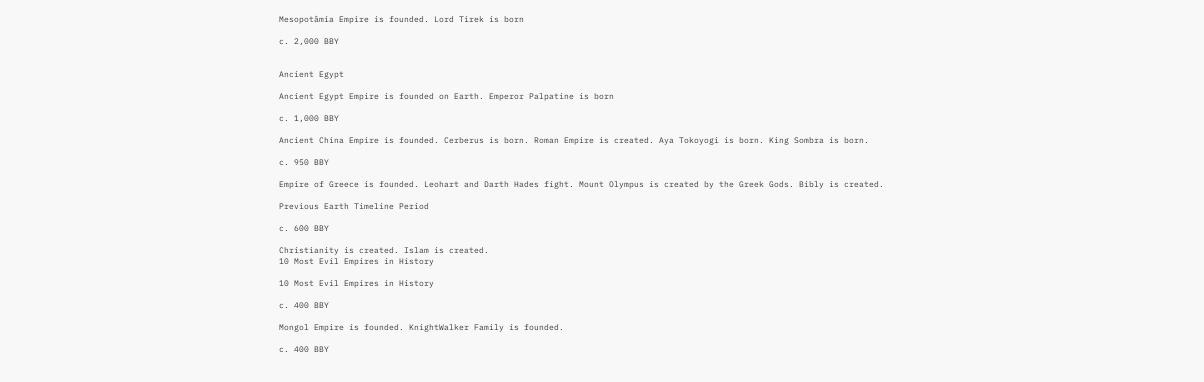Mesopotâmia Empire is founded. Lord Tirek is born

c. 2,000 BBY


Ancient Egypt

Ancient Egypt Empire is founded on Earth. Emperor Palpatine is born

c. 1,000 BBY

Ancient China Empire is founded. Cerberus is born. Roman Empire is created. Aya Tokoyogi is born. King Sombra is born.

c. 950 BBY

Empire of Greece is founded. Leohart and Darth Hades fight. Mount Olympus is created by the Greek Gods. Bibly is created.

Previous Earth Timeline Period

c. 600 BBY

Christianity is created. Islam is created.
10 Most Evil Empires in History

10 Most Evil Empires in History

c. 400 BBY

Mongol Empire is founded. KnightWalker Family is founded.

c. 400 BBY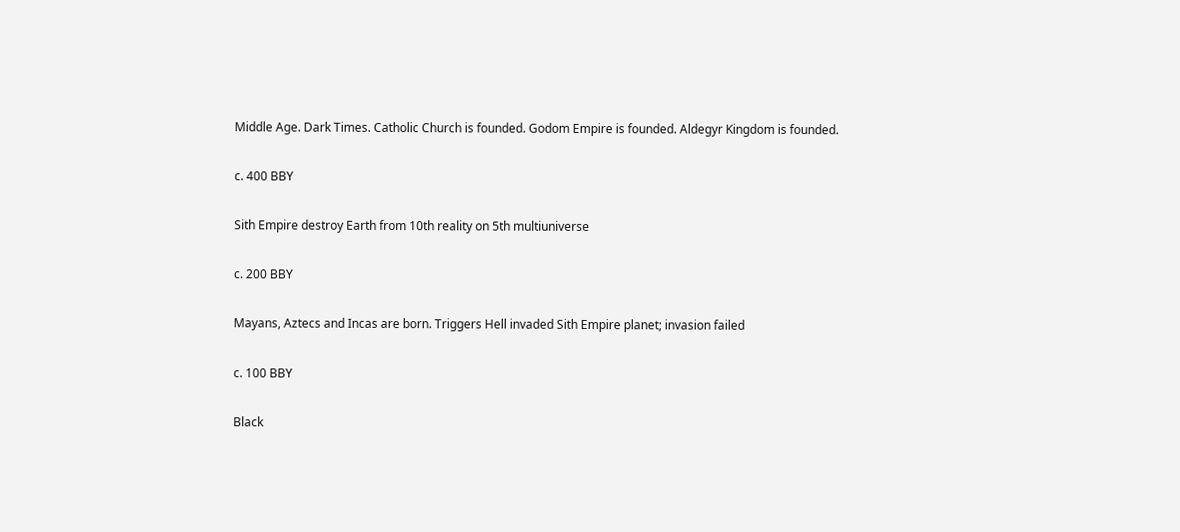Middle Age. Dark Times. Catholic Church is founded. Godom Empire is founded. Aldegyr Kingdom is founded.

c. 400 BBY

Sith Empire destroy Earth from 10th reality on 5th multiuniverse

c. 200 BBY

Mayans, Aztecs and Incas are born. Triggers Hell invaded Sith Empire planet; invasion failed

c. 100 BBY

Black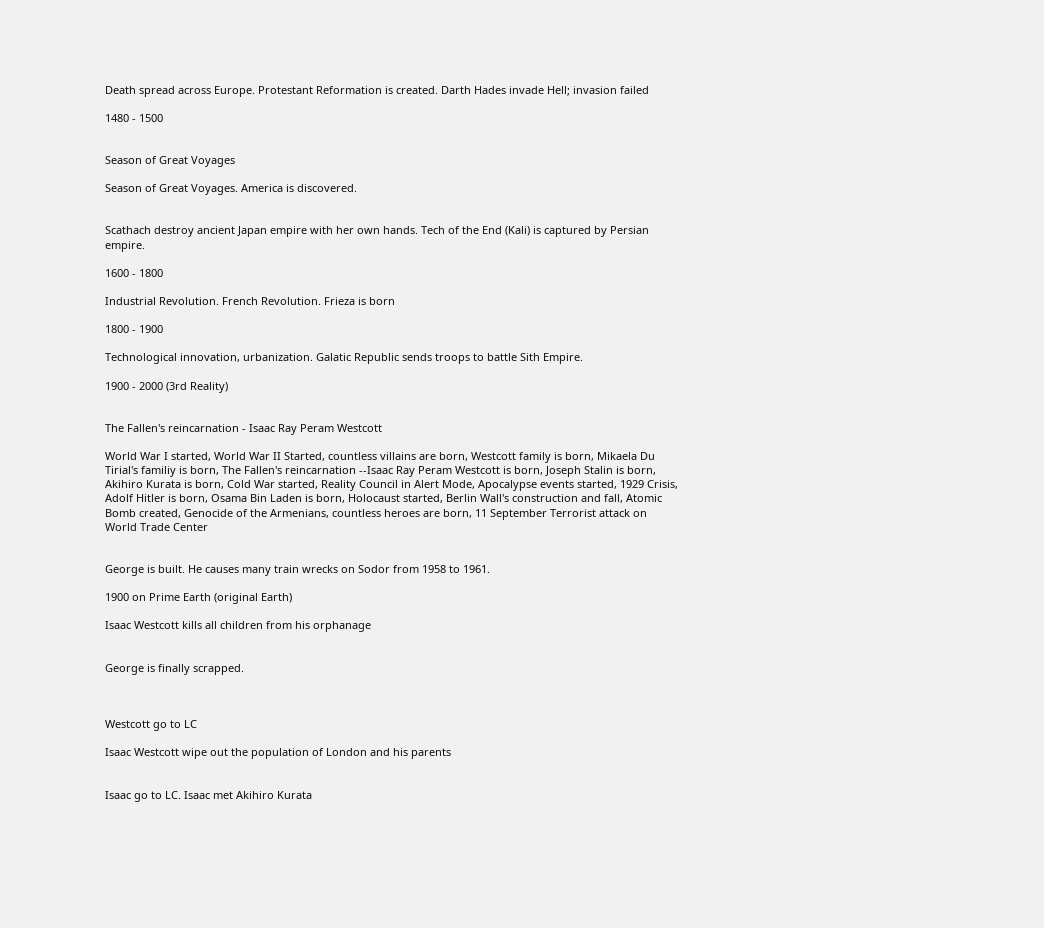Death spread across Europe. Protestant Reformation is created. Darth Hades invade Hell; invasion failed

1480 - 1500


Season of Great Voyages

Season of Great Voyages. America is discovered.


Scathach destroy ancient Japan empire with her own hands. Tech of the End (Kali) is captured by Persian empire.

1600 - 1800

Industrial Revolution. French Revolution. Frieza is born

1800 - 1900

Technological innovation, urbanization. Galatic Republic sends troops to battle Sith Empire.

1900 - 2000 (3rd Reality)


The Fallen's reincarnation - Isaac Ray Peram Westcott

World War I started, World War II Started, countless villains are born, Westcott family is born, Mikaela Du Tirial's familiy is born, The Fallen's reincarnation --Isaac Ray Peram Westcott is born, Joseph Stalin is born, Akihiro Kurata is born, Cold War started, Reality Council in Alert Mode, Apocalypse events started, 1929 Crisis, Adolf Hitler is born, Osama Bin Laden is born, Holocaust started, Berlin Wall's construction and fall, Atomic Bomb created, Genocide of the Armenians, countless heroes are born, 11 September Terrorist attack on World Trade Center


George is built. He causes many train wrecks on Sodor from 1958 to 1961.

1900 on Prime Earth (original Earth)

Isaac Westcott kills all children from his orphanage


George is finally scrapped.



Westcott go to LC

Isaac Westcott wipe out the population of London and his parents


Isaac go to LC. Isaac met Akihiro Kurata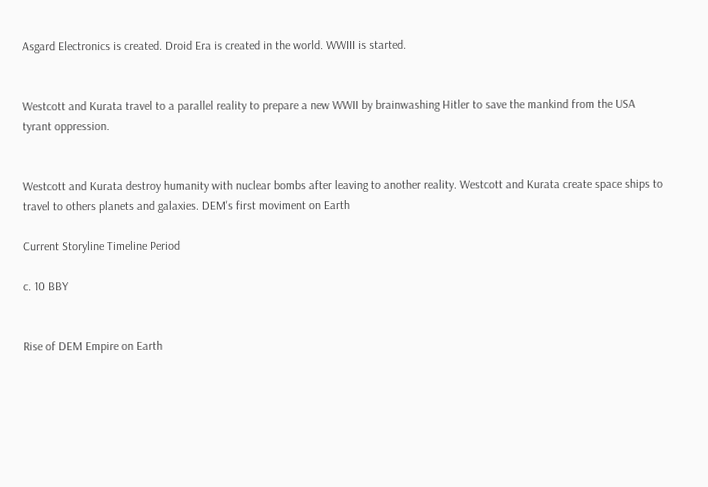Asgard Electronics is created. Droid Era is created in the world. WWIII is started.


Westcott and Kurata travel to a parallel reality to prepare a new WWII by brainwashing Hitler to save the mankind from the USA tyrant oppression.


Westcott and Kurata destroy humanity with nuclear bombs after leaving to another reality. Westcott and Kurata create space ships to travel to others planets and galaxies. DEM's first moviment on Earth

Current Storyline Timeline Period

c. 10 BBY


Rise of DEM Empire on Earth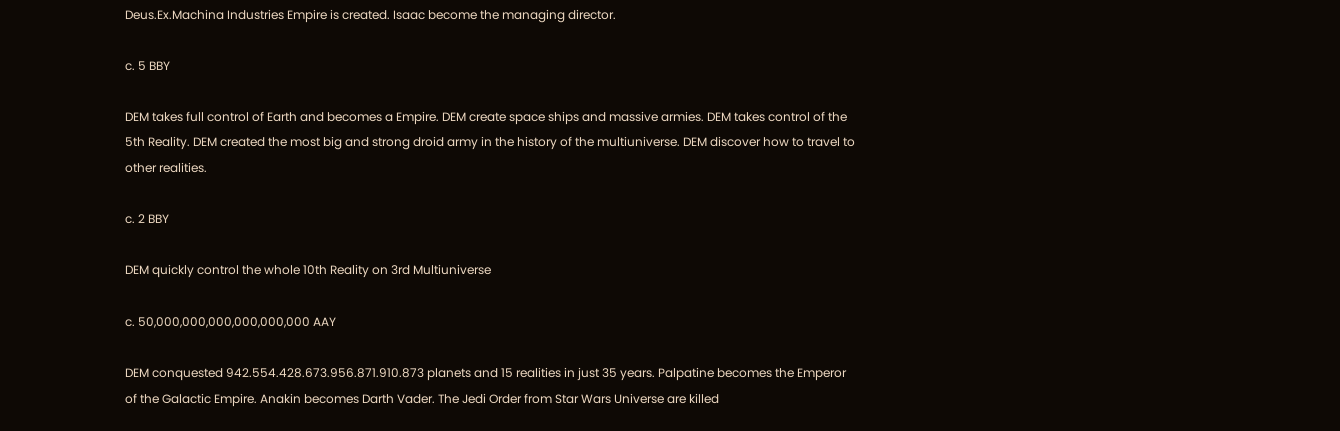Deus.Ex.Machina Industries Empire is created. Isaac become the managing director.

c. 5 BBY

DEM takes full control of Earth and becomes a Empire. DEM create space ships and massive armies. DEM takes control of the 5th Reality. DEM created the most big and strong droid army in the history of the multiuniverse. DEM discover how to travel to other realities.

c. 2 BBY

DEM quickly control the whole 10th Reality on 3rd Multiuniverse

c. 50,000,000,000,000,000,000 AAY

DEM conquested 942.554.428.673.956.871.910.873 planets and 15 realities in just 35 years. Palpatine becomes the Emperor of the Galactic Empire. Anakin becomes Darth Vader. The Jedi Order from Star Wars Universe are killed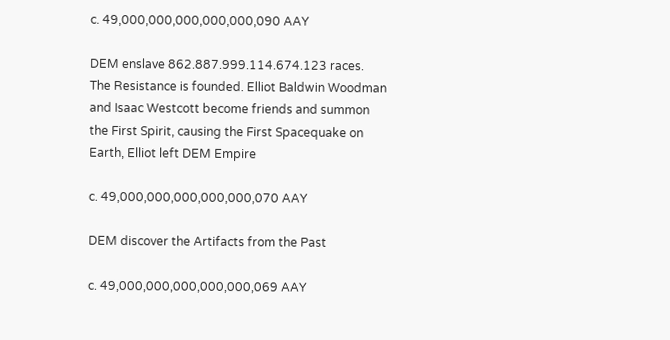c. 49,000,000,000,000,000,090 AAY

DEM enslave 862.887.999.114.674.123 races. The Resistance is founded. Elliot Baldwin Woodman and Isaac Westcott become friends and summon the First Spirit, causing the First Spacequake on Earth, Elliot left DEM Empire

c. 49,000,000,000,000,000,070 AAY

DEM discover the Artifacts from the Past

c. 49,000,000,000,000,000,069 AAY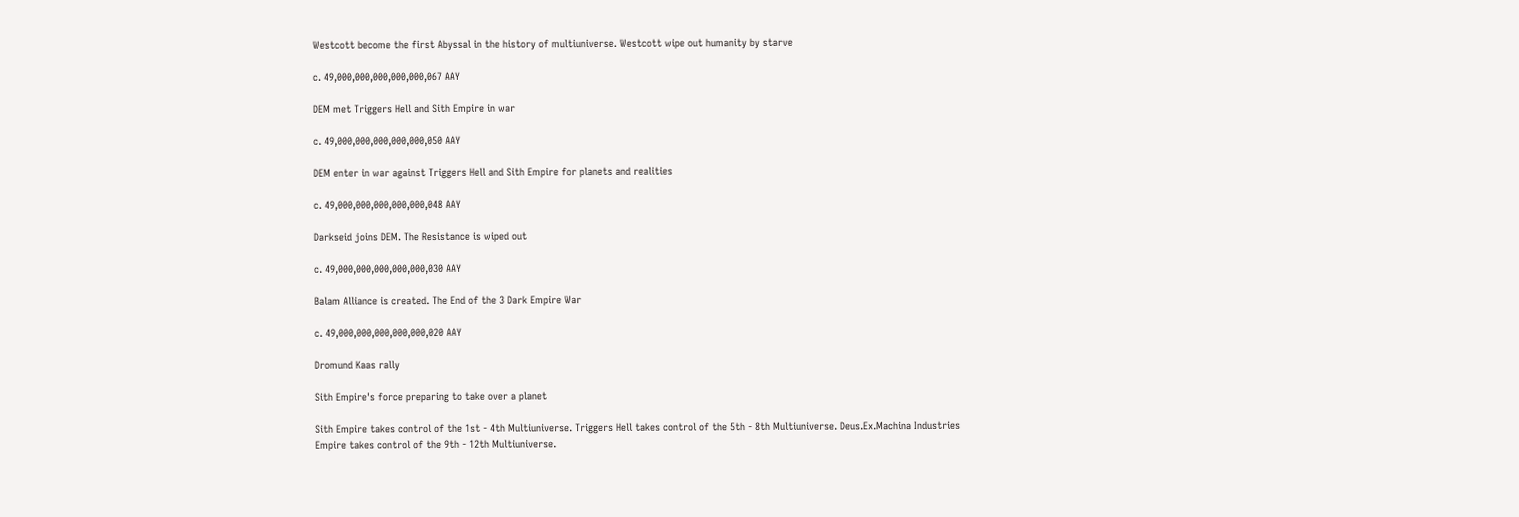Westcott become the first Abyssal in the history of multiuniverse. Westcott wipe out humanity by starve

c. 49,000,000,000,000,000,067 AAY

DEM met Triggers Hell and Sith Empire in war

c. 49,000,000,000,000,000,050 AAY

DEM enter in war against Triggers Hell and Sith Empire for planets and realities

c. 49,000,000,000,000,000,048 AAY

Darkseid joins DEM. The Resistance is wiped out

c. 49,000,000,000,000,000,030 AAY

Balam Alliance is created. The End of the 3 Dark Empire War

c. 49,000,000,000,000,000,020 AAY

Dromund Kaas rally

Sith Empire's force preparing to take over a planet

Sith Empire takes control of the 1st - 4th Multiuniverse. Triggers Hell takes control of the 5th - 8th Multiuniverse. Deus.Ex.Machina Industries Empire takes control of the 9th - 12th Multiuniverse.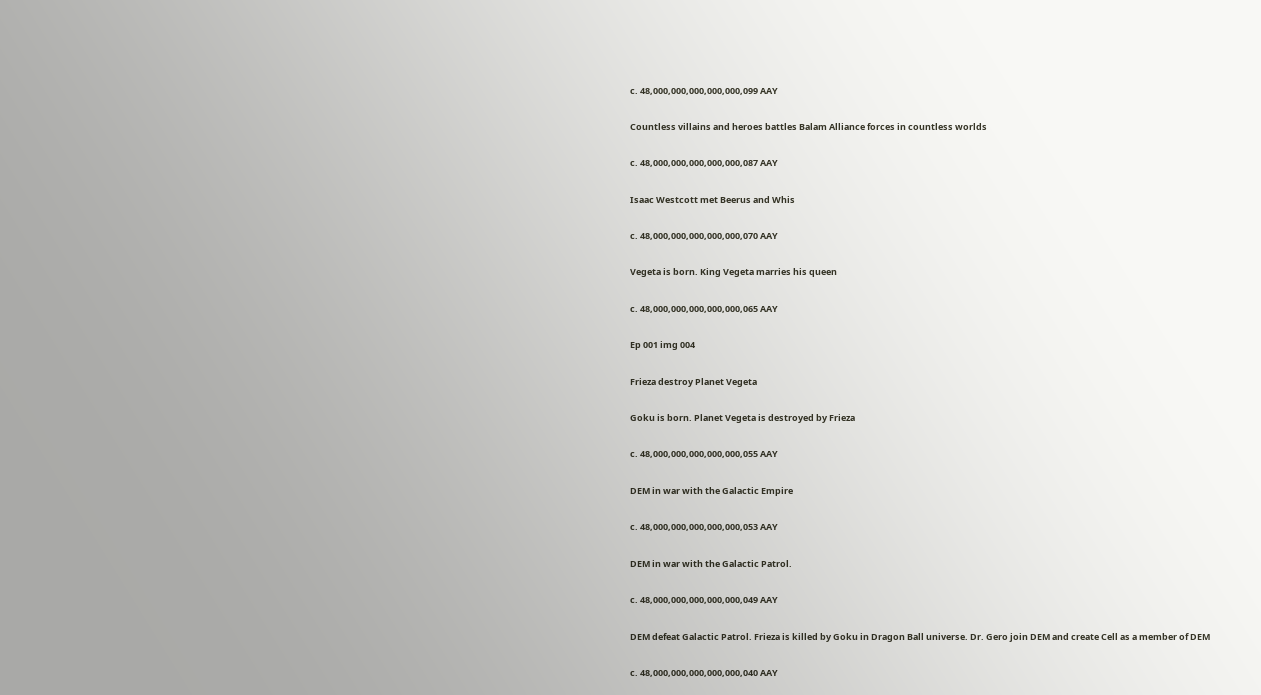c. 48,000,000,000,000,000,099 AAY

Countless villains and heroes battles Balam Alliance forces in countless worlds

c. 48,000,000,000,000,000,087 AAY

Isaac Westcott met Beerus and Whis

c. 48,000,000,000,000,000,070 AAY

Vegeta is born. King Vegeta marries his queen

c. 48,000,000,000,000,000,065 AAY

Ep 001 img 004

Frieza destroy Planet Vegeta

Goku is born. Planet Vegeta is destroyed by Frieza

c. 48,000,000,000,000,000,055 AAY

DEM in war with the Galactic Empire

c. 48,000,000,000,000,000,053 AAY

DEM in war with the Galactic Patrol.

c. 48,000,000,000,000,000,049 AAY

DEM defeat Galactic Patrol. Frieza is killed by Goku in Dragon Ball universe. Dr. Gero join DEM and create Cell as a member of DEM

c. 48,000,000,000,000,000,040 AAY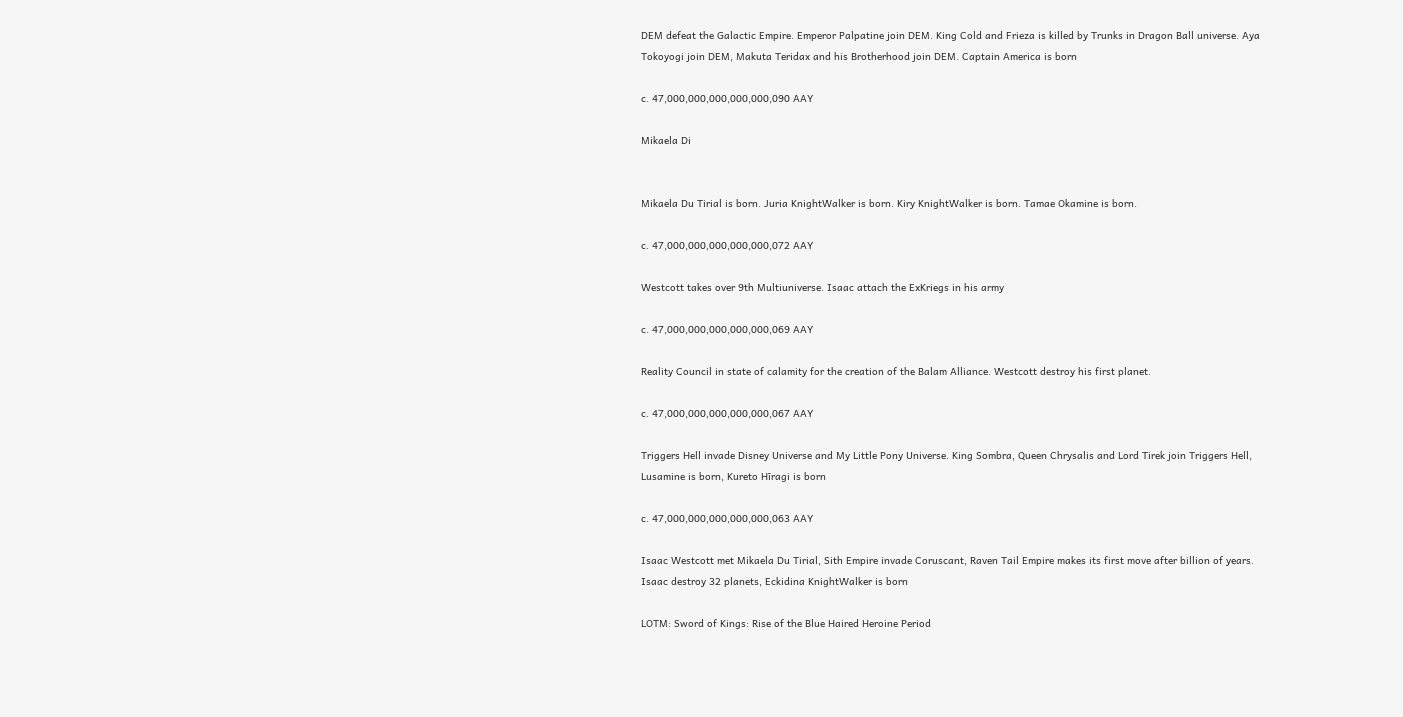DEM defeat the Galactic Empire. Emperor Palpatine join DEM. King Cold and Frieza is killed by Trunks in Dragon Ball universe. Aya Tokoyogi join DEM, Makuta Teridax and his Brotherhood join DEM. Captain America is born

c. 47,000,000,000,000,000,090 AAY

Mikaela Di


Mikaela Du Tirial is born. Juria KnightWalker is born. Kiry KnightWalker is born. Tamae Okamine is born.

c. 47,000,000,000,000,000,072 AAY

Westcott takes over 9th Multiuniverse. Isaac attach the ExKriegs in his army

c. 47,000,000,000,000,000,069 AAY

Reality Council in state of calamity for the creation of the Balam Alliance. Westcott destroy his first planet.

c. 47,000,000,000,000,000,067 AAY

Triggers Hell invade Disney Universe and My Little Pony Universe. King Sombra, Queen Chrysalis and Lord Tirek join Triggers Hell, Lusamine is born, Kureto Hīragi is born

c. 47,000,000,000,000,000,063 AAY

Isaac Westcott met Mikaela Du Tirial, Sith Empire invade Coruscant, Raven Tail Empire makes its first move after billion of years. Isaac destroy 32 planets, Eckidina KnightWalker is born

LOTM: Sword of Kings: Rise of the Blue Haired Heroine Period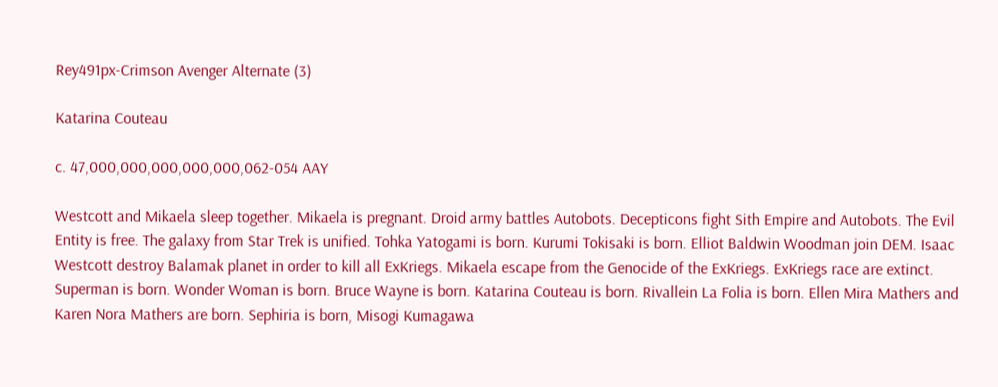Rey491px-Crimson Avenger Alternate (3)

Katarina Couteau

c. 47,000,000,000,000,000,062-054 AAY

Westcott and Mikaela sleep together. Mikaela is pregnant. Droid army battles Autobots. Decepticons fight Sith Empire and Autobots. The Evil Entity is free. The galaxy from Star Trek is unified. Tohka Yatogami is born. Kurumi Tokisaki is born. Elliot Baldwin Woodman join DEM. Isaac Westcott destroy Balamak planet in order to kill all ExKriegs. Mikaela escape from the Genocide of the ExKriegs. ExKriegs race are extinct. Superman is born. Wonder Woman is born. Bruce Wayne is born. Katarina Couteau is born. Rivallein La Folia is born. Ellen Mira Mathers and Karen Nora Mathers are born. Sephiria is born, Misogi Kumagawa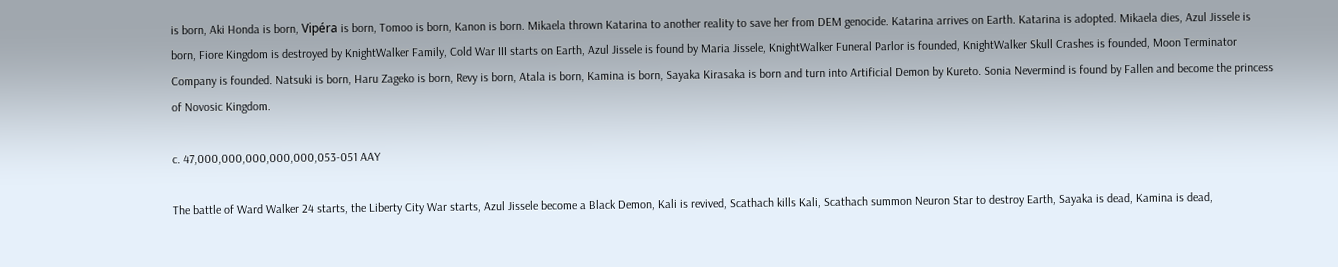is born, Aki Honda is born, Vipéra is born, Tomoo is born, Kanon is born. Mikaela thrown Katarina to another reality to save her from DEM genocide. Katarina arrives on Earth. Katarina is adopted. Mikaela dies, Azul Jissele is born, Fiore Kingdom is destroyed by KnightWalker Family, Cold War III starts on Earth, Azul Jissele is found by Maria Jissele, KnightWalker Funeral Parlor is founded, KnightWalker Skull Crashes is founded, Moon Terminator Company is founded. Natsuki is born, Haru Zageko is born, Revy is born, Atala is born, Kamina is born, Sayaka Kirasaka is born and turn into Artificial Demon by Kureto. Sonia Nevermind is found by Fallen and become the princess of Novosic Kingdom.

c. 47,000,000,000,000,000,053-051 AAY

The battle of Ward Walker 24 starts, the Liberty City War starts, Azul Jissele become a Black Demon, Kali is revived, Scathach kills Kali, Scathach summon Neuron Star to destroy Earth, Sayaka is dead, Kamina is dead,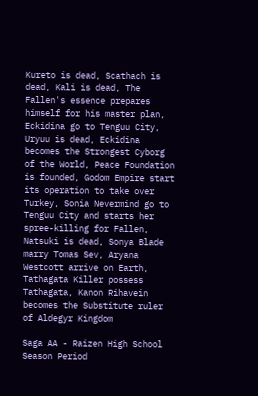Kureto is dead, Scathach is dead, Kali is dead, The Fallen's essence prepares himself for his master plan, Eckidina go to Tenguu City, Uryuu is dead, Eckidina becomes the Strongest Cyborg of the World, Peace Foundation is founded, Godom Empire start its operation to take over Turkey, Sonia Nevermind go to Tenguu City and starts her spree-killing for Fallen, Natsuki is dead, Sonya Blade marry Tomas Sev, Aryana Westcott arrive on Earth, Tathagata Killer possess Tathagata, Kanon Rihavein becomes the Substitute ruler of Aldegyr Kingdom

Saga AA - Raizen High School Season Period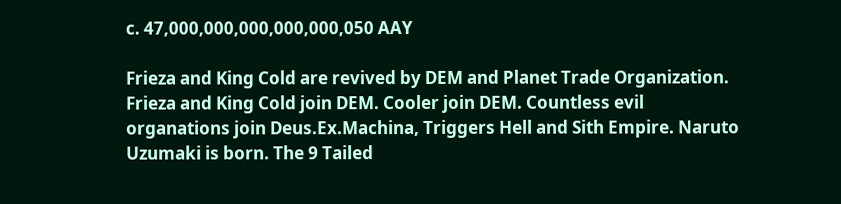c. 47,000,000,000,000,000,050 AAY

Frieza and King Cold are revived by DEM and Planet Trade Organization. Frieza and King Cold join DEM. Cooler join DEM. Countless evil organations join Deus.Ex.Machina, Triggers Hell and Sith Empire. Naruto Uzumaki is born. The 9 Tailed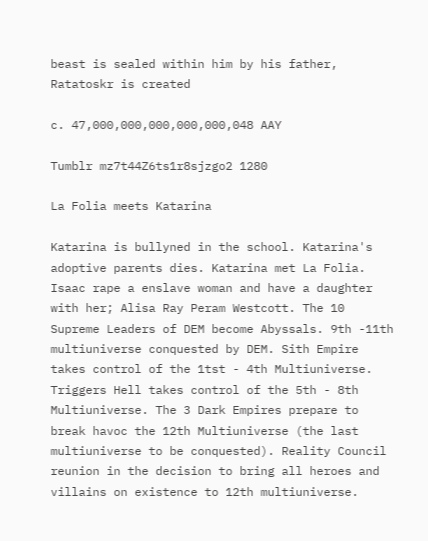beast is sealed within him by his father, Ratatoskr is created

c. 47,000,000,000,000,000,048 AAY

Tumblr mz7t44Z6ts1r8sjzgo2 1280

La Folia meets Katarina

Katarina is bullyned in the school. Katarina's adoptive parents dies. Katarina met La Folia. Isaac rape a enslave woman and have a daughter with her; Alisa Ray Peram Westcott. The 10 Supreme Leaders of DEM become Abyssals. 9th -11th multiuniverse conquested by DEM. Sith Empire takes control of the 1tst - 4th Multiuniverse. Triggers Hell takes control of the 5th - 8th Multiuniverse. The 3 Dark Empires prepare to break havoc the 12th Multiuniverse (the last multiuniverse to be conquested). Reality Council reunion in the decision to bring all heroes and villains on existence to 12th multiuniverse.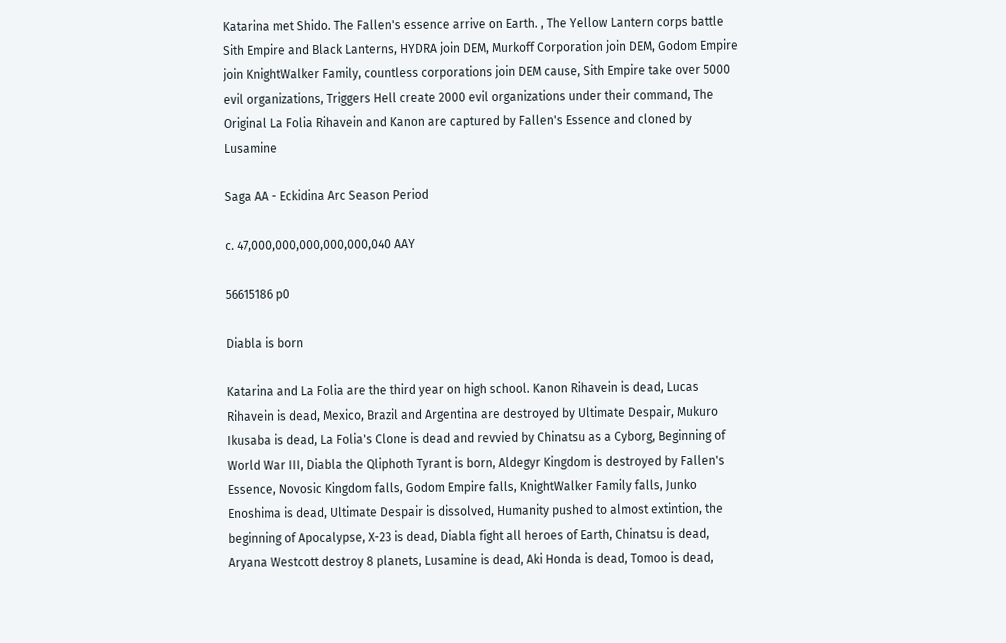Katarina met Shido. The Fallen's essence arrive on Earth. , The Yellow Lantern corps battle Sith Empire and Black Lanterns, HYDRA join DEM, Murkoff Corporation join DEM, Godom Empire join KnightWalker Family, countless corporations join DEM cause, Sith Empire take over 5000 evil organizations, Triggers Hell create 2000 evil organizations under their command, The Original La Folia Rihavein and Kanon are captured by Fallen's Essence and cloned by Lusamine

Saga AA - Eckidina Arc Season Period

c. 47,000,000,000,000,000,040 AAY

56615186 p0

Diabla is born

Katarina and La Folia are the third year on high school. Kanon Rihavein is dead, Lucas Rihavein is dead, Mexico, Brazil and Argentina are destroyed by Ultimate Despair, Mukuro Ikusaba is dead, La Folia's Clone is dead and revvied by Chinatsu as a Cyborg, Beginning of World War III, Diabla the Qliphoth Tyrant is born, Aldegyr Kingdom is destroyed by Fallen's Essence, Novosic Kingdom falls, Godom Empire falls, KnightWalker Family falls, Junko Enoshima is dead, Ultimate Despair is dissolved, Humanity pushed to almost extintion, the beginning of Apocalypse, X-23 is dead, Diabla fight all heroes of Earth, Chinatsu is dead, Aryana Westcott destroy 8 planets, Lusamine is dead, Aki Honda is dead, Tomoo is dead,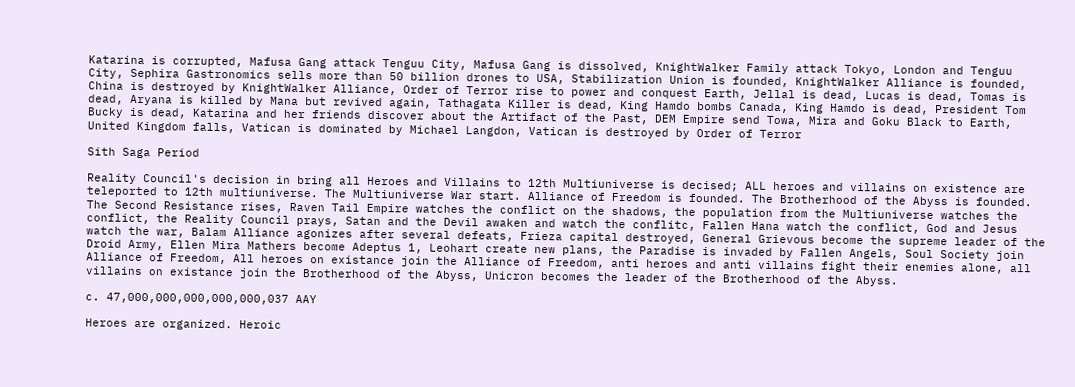Katarina is corrupted, Mafusa Gang attack Tenguu City, Mafusa Gang is dissolved, KnightWalker Family attack Tokyo, London and Tenguu City, Sephira Gastronomics sells more than 50 billion drones to USA, Stabilization Union is founded, KnightWalker Alliance is founded, China is destroyed by KnightWalker Alliance, Order of Terror rise to power and conquest Earth, Jellal is dead, Lucas is dead, Tomas is dead, Aryana is killed by Mana but revived again, Tathagata Killer is dead, King Hamdo bombs Canada, King Hamdo is dead, President Tom Bucky is dead, Katarina and her friends discover about the Artifact of the Past, DEM Empire send Towa, Mira and Goku Black to Earth, United Kingdom falls, Vatican is dominated by Michael Langdon, Vatican is destroyed by Order of Terror

Sith Saga Period

Reality Council's decision in bring all Heroes and Villains to 12th Multiuniverse is decised; ALL heroes and villains on existence are teleported to 12th multiuniverse. The Multiuniverse War start. Alliance of Freedom is founded. The Brotherhood of the Abyss is founded. The Second Resistance rises, Raven Tail Empire watches the conflict on the shadows, the population from the Multiuniverse watches the conflict, the Reality Council prays, Satan and the Devil awaken and watch the conflitc, Fallen Hana watch the conflict, God and Jesus watch the war, Balam Alliance agonizes after several defeats, Frieza capital destroyed, General Grievous become the supreme leader of the Droid Army, Ellen Mira Mathers become Adeptus 1, Leohart create new plans, the Paradise is invaded by Fallen Angels, Soul Society join Alliance of Freedom, All heroes on existance join the Alliance of Freedom, anti heroes and anti villains fight their enemies alone, all villains on existance join the Brotherhood of the Abyss, Unicron becomes the leader of the Brotherhood of the Abyss.

c. 47,000,000,000,000,000,037 AAY

Heroes are organized. Heroic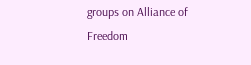groups on Alliance of Freedom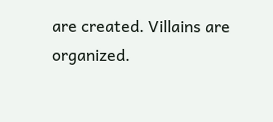are created. Villains are organized.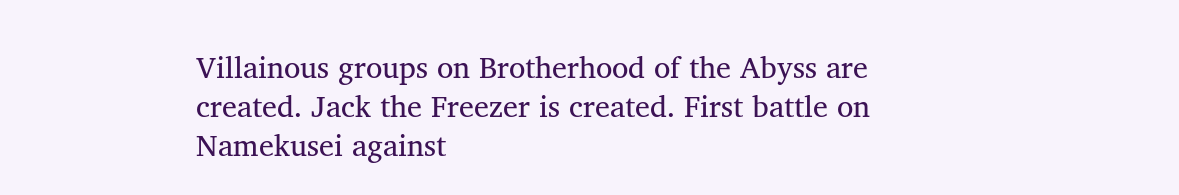Villainous groups on Brotherhood of the Abyss are created. Jack the Freezer is created. First battle on Namekusei against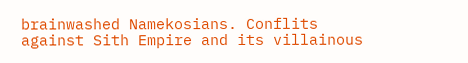brainwashed Namekosians. Conflits against Sith Empire and its villainous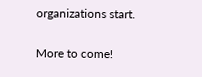organizations start.

More to come!